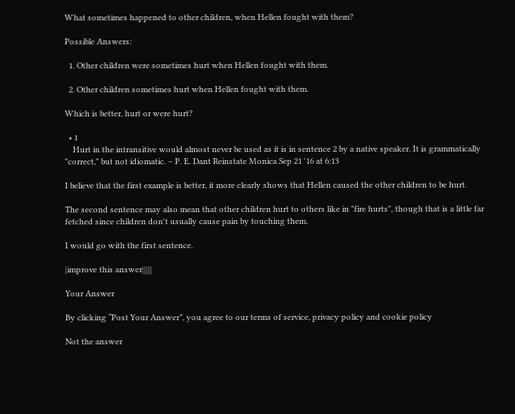What sometimes happened to other children, when Hellen fought with them?

Possible Answers:

  1. Other children were sometimes hurt when Hellen fought with them.

  2. Other children sometimes hurt when Hellen fought with them.

Which is better, hurt or were hurt?

  • 1
    Hurt in the intransitive would almost never be used as it is in sentence 2 by a native speaker. It is grammatically "correct," but not idiomatic. – P. E. Dant Reinstate Monica Sep 21 '16 at 6:13

I believe that the first example is better, it more clearly shows that Hellen caused the other children to be hurt.

The second sentence may also mean that other children hurt to others like in "fire hurts", though that is a little far fetched since children don't usually cause pain by touching them.

I would go with the first sentence.

|improve this answer|||||

Your Answer

By clicking “Post Your Answer”, you agree to our terms of service, privacy policy and cookie policy

Not the answer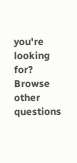you're looking for? Browse other questions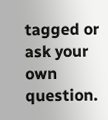tagged or ask your own question.